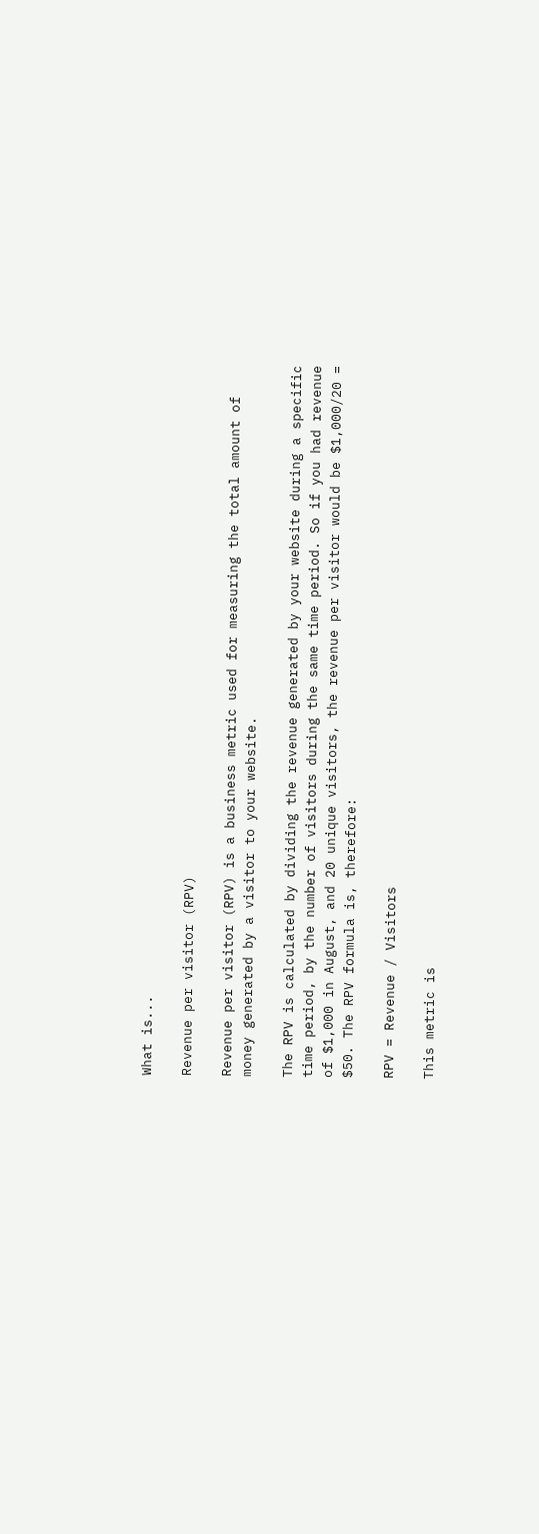What is...

Revenue per visitor (RPV)

Revenue per visitor (RPV) is a business metric used for measuring the total amount of money generated by a visitor to your website.

The RPV is calculated by dividing the revenue generated by your website during a specific time period, by the number of visitors during the same time period. So if you had revenue of $1,000 in August, and 20 unique visitors, the revenue per visitor would be $1,000/20 = $50. The RPV formula is, therefore:

RPV = Revenue / Visitors

This metric is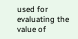used for evaluating the value of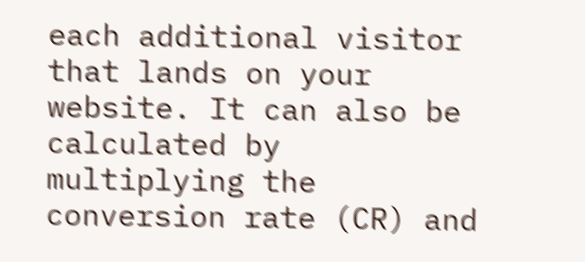each additional visitor that lands on your website. It can also be calculated by multiplying the conversion rate (CR) and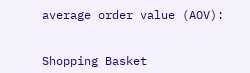average order value (AOV):


Shopping Basket